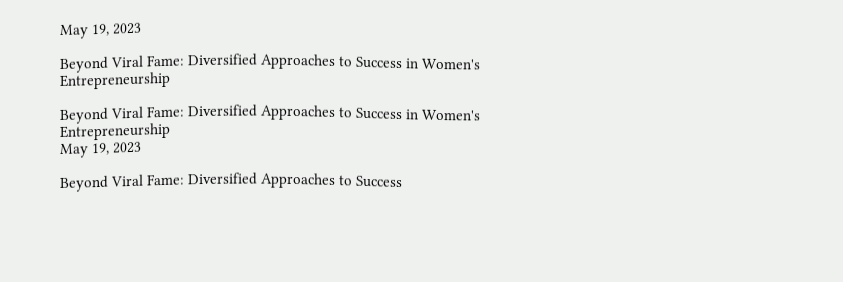May 19, 2023

Beyond Viral Fame: Diversified Approaches to Success in Women's Entrepreneurship

Beyond Viral Fame: Diversified Approaches to Success in Women's Entrepreneurship
May 19, 2023

Beyond Viral Fame: Diversified Approaches to Success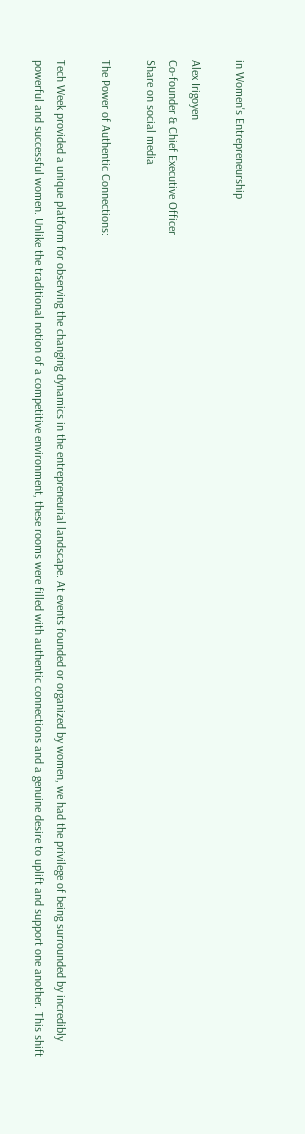in Women's Entrepreneurship

Alex Irigoyen
Co-founder & Chief Executive Officer
Share on social media

The Power of Authentic Connections:

Tech Week provided a unique platform for observing the changing dynamics in the entrepreneurial landscape. At events founded or organized by women, we had the privilege of being surrounded by incredibly powerful and successful women. Unlike the traditional notion of a competitive environment, these rooms were filled with authentic connections and a genuine desire to uplift and support one another. This shift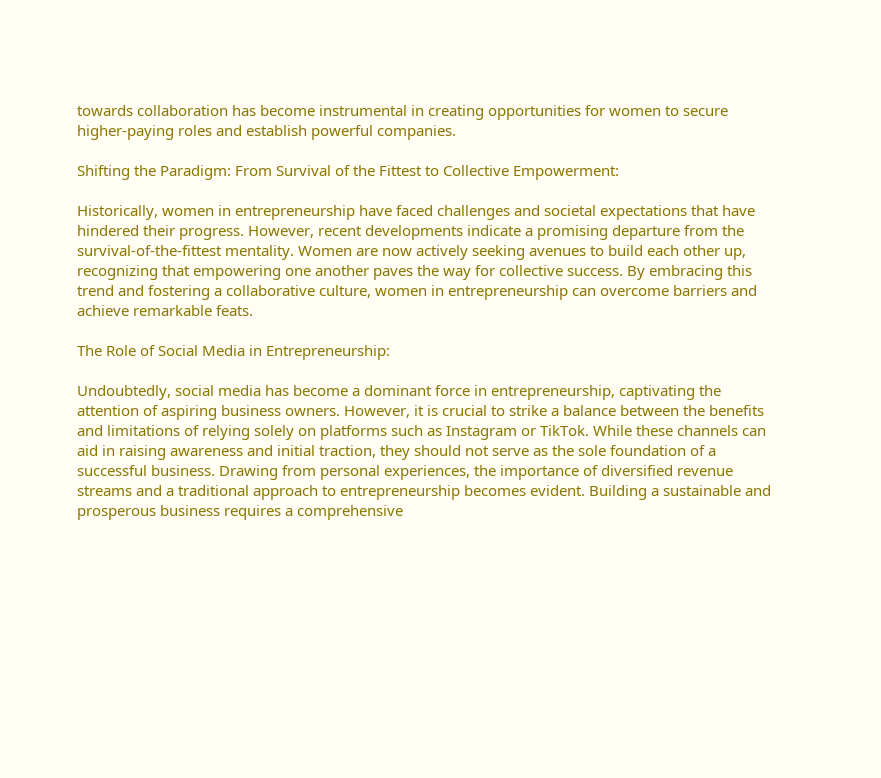towards collaboration has become instrumental in creating opportunities for women to secure higher-paying roles and establish powerful companies.

Shifting the Paradigm: From Survival of the Fittest to Collective Empowerment:

Historically, women in entrepreneurship have faced challenges and societal expectations that have hindered their progress. However, recent developments indicate a promising departure from the survival-of-the-fittest mentality. Women are now actively seeking avenues to build each other up, recognizing that empowering one another paves the way for collective success. By embracing this trend and fostering a collaborative culture, women in entrepreneurship can overcome barriers and achieve remarkable feats.

The Role of Social Media in Entrepreneurship:

Undoubtedly, social media has become a dominant force in entrepreneurship, captivating the attention of aspiring business owners. However, it is crucial to strike a balance between the benefits and limitations of relying solely on platforms such as Instagram or TikTok. While these channels can aid in raising awareness and initial traction, they should not serve as the sole foundation of a successful business. Drawing from personal experiences, the importance of diversified revenue streams and a traditional approach to entrepreneurship becomes evident. Building a sustainable and prosperous business requires a comprehensive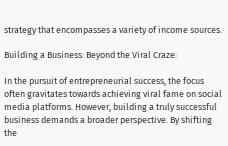strategy that encompasses a variety of income sources.

Building a Business: Beyond the Viral Craze:

In the pursuit of entrepreneurial success, the focus often gravitates towards achieving viral fame on social media platforms. However, building a truly successful business demands a broader perspective. By shifting the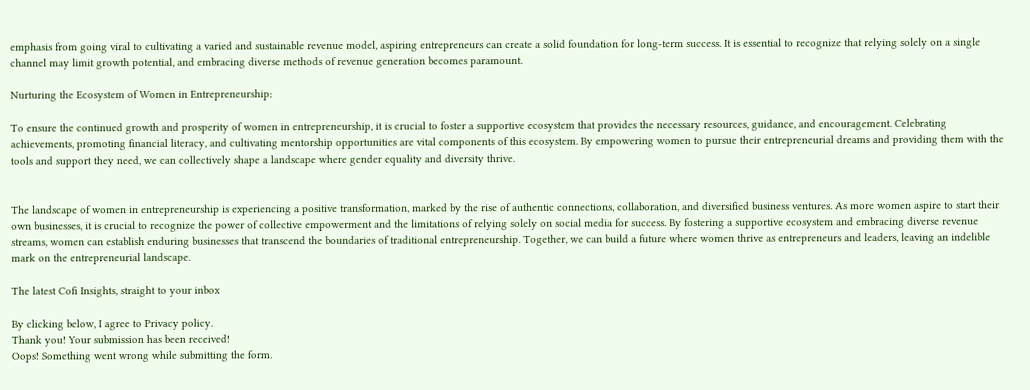emphasis from going viral to cultivating a varied and sustainable revenue model, aspiring entrepreneurs can create a solid foundation for long-term success. It is essential to recognize that relying solely on a single channel may limit growth potential, and embracing diverse methods of revenue generation becomes paramount.

Nurturing the Ecosystem of Women in Entrepreneurship:

To ensure the continued growth and prosperity of women in entrepreneurship, it is crucial to foster a supportive ecosystem that provides the necessary resources, guidance, and encouragement. Celebrating achievements, promoting financial literacy, and cultivating mentorship opportunities are vital components of this ecosystem. By empowering women to pursue their entrepreneurial dreams and providing them with the tools and support they need, we can collectively shape a landscape where gender equality and diversity thrive.


The landscape of women in entrepreneurship is experiencing a positive transformation, marked by the rise of authentic connections, collaboration, and diversified business ventures. As more women aspire to start their own businesses, it is crucial to recognize the power of collective empowerment and the limitations of relying solely on social media for success. By fostering a supportive ecosystem and embracing diverse revenue streams, women can establish enduring businesses that transcend the boundaries of traditional entrepreneurship. Together, we can build a future where women thrive as entrepreneurs and leaders, leaving an indelible mark on the entrepreneurial landscape.

The latest Cofi Insights, straight to your inbox

By clicking below, I agree to Privacy policy.
Thank you! Your submission has been received!
Oops! Something went wrong while submitting the form.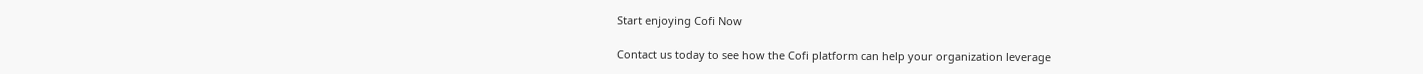Start enjoying Cofi Now

Contact us today to see how the Cofi platform can help your organization leverage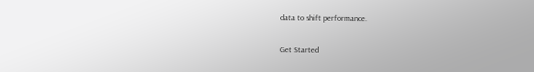data to shift performance.

Get Started